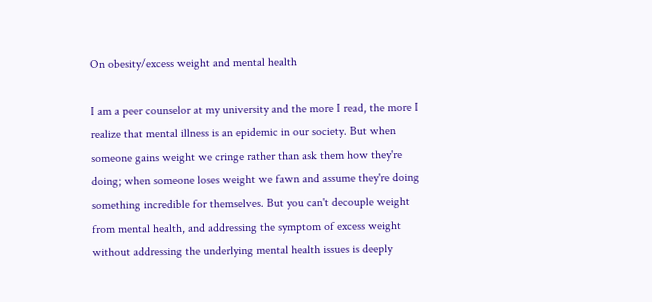On obesity/excess weight and mental health

I am a peer counselor at my university and the more I read, the more I realize that mental illness is an epidemic in our society. But when someone gains weight we cringe rather than ask them how they're doing; when someone loses weight we fawn and assume they're doing something incredible for themselves. But you can't decouple weight from mental health, and addressing the symptom of excess weight without addressing the underlying mental health issues is deeply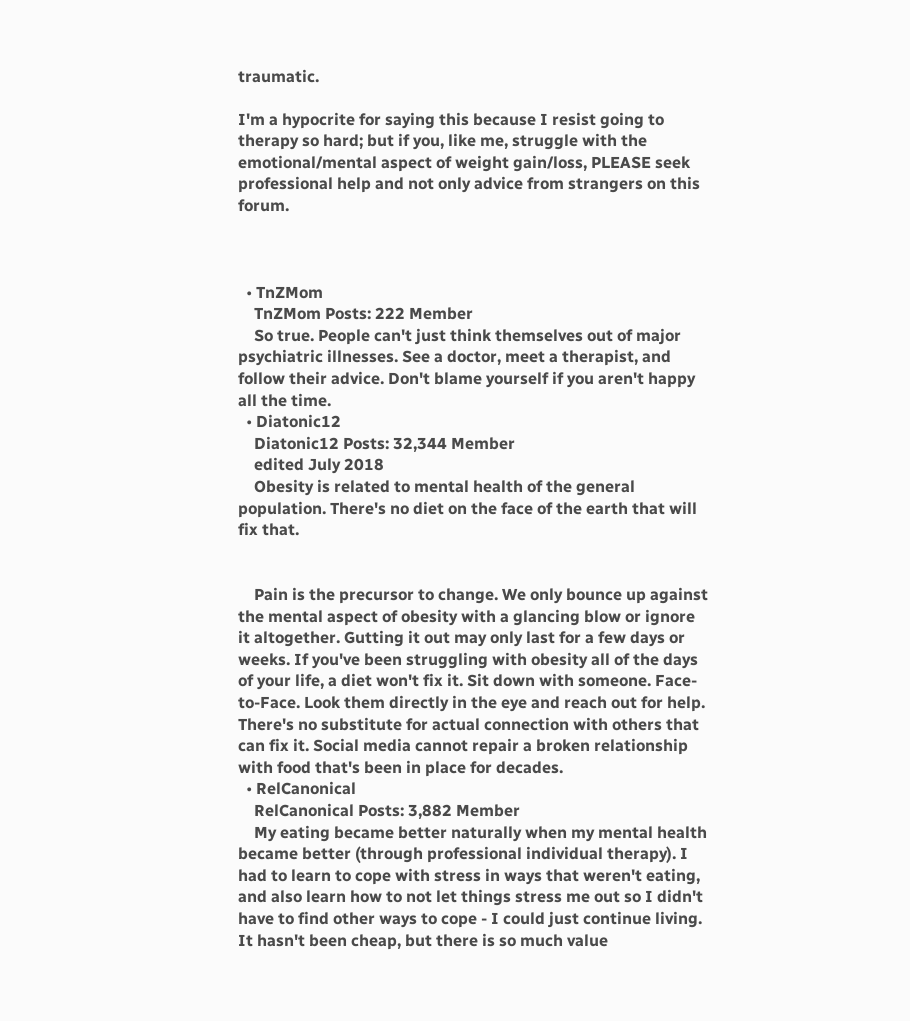traumatic.

I'm a hypocrite for saying this because I resist going to therapy so hard; but if you, like me, struggle with the emotional/mental aspect of weight gain/loss, PLEASE seek professional help and not only advice from strangers on this forum.



  • TnZMom
    TnZMom Posts: 222 Member
    So true. People can't just think themselves out of major psychiatric illnesses. See a doctor, meet a therapist, and follow their advice. Don't blame yourself if you aren't happy all the time.
  • Diatonic12
    Diatonic12 Posts: 32,344 Member
    edited July 2018
    Obesity is related to mental health of the general population. There's no diet on the face of the earth that will fix that.


    Pain is the precursor to change. We only bounce up against the mental aspect of obesity with a glancing blow or ignore it altogether. Gutting it out may only last for a few days or weeks. If you've been struggling with obesity all of the days of your life, a diet won't fix it. Sit down with someone. Face-to-Face. Look them directly in the eye and reach out for help. There's no substitute for actual connection with others that can fix it. Social media cannot repair a broken relationship with food that's been in place for decades.
  • RelCanonical
    RelCanonical Posts: 3,882 Member
    My eating became better naturally when my mental health became better (through professional individual therapy). I had to learn to cope with stress in ways that weren't eating, and also learn how to not let things stress me out so I didn't have to find other ways to cope - I could just continue living. It hasn't been cheap, but there is so much value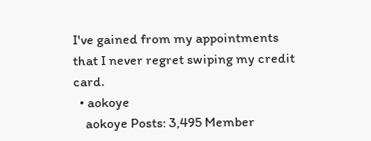I've gained from my appointments that I never regret swiping my credit card.
  • aokoye
    aokoye Posts: 3,495 Member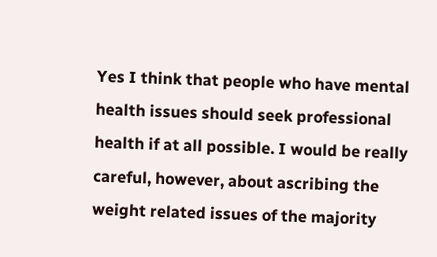Yes I think that people who have mental health issues should seek professional health if at all possible. I would be really careful, however, about ascribing the weight related issues of the majority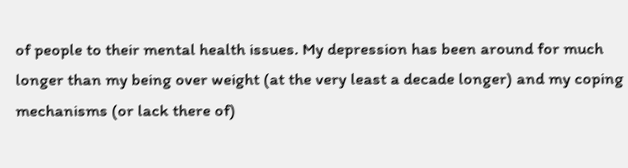of people to their mental health issues. My depression has been around for much longer than my being over weight (at the very least a decade longer) and my coping mechanisms (or lack there of)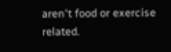aren't food or exercise related.